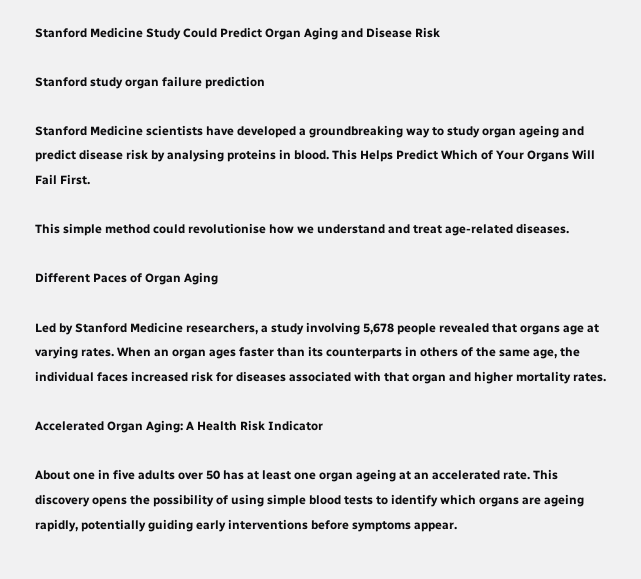Stanford Medicine Study Could Predict Organ Aging and Disease Risk

Stanford study organ failure prediction

Stanford Medicine scientists have developed a groundbreaking way to study organ ageing and predict disease risk by analysing proteins in blood. This Helps Predict Which of Your Organs Will Fail First.

This simple method could revolutionise how we understand and treat age-related diseases.

Different Paces of Organ Aging

Led by Stanford Medicine researchers, a study involving 5,678 people revealed that organs age at varying rates. When an organ ages faster than its counterparts in others of the same age, the individual faces increased risk for diseases associated with that organ and higher mortality rates.

Accelerated Organ Aging: A Health Risk Indicator

About one in five adults over 50 has at least one organ ageing at an accelerated rate. This discovery opens the possibility of using simple blood tests to identify which organs are ageing rapidly, potentially guiding early interventions before symptoms appear.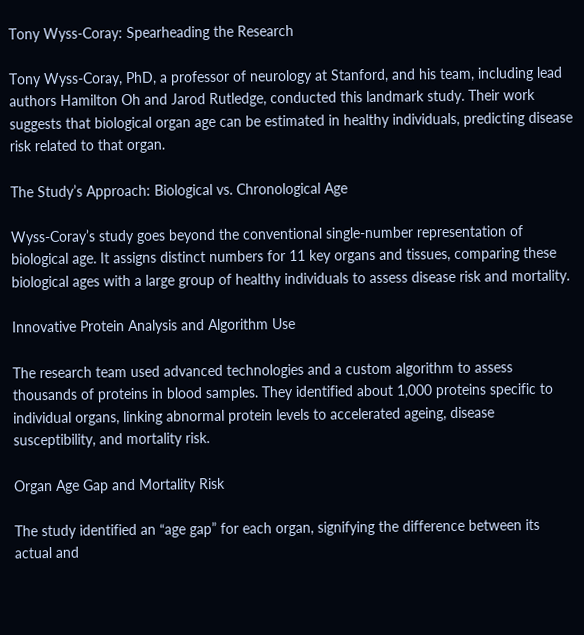Tony Wyss-Coray: Spearheading the Research

Tony Wyss-Coray, PhD, a professor of neurology at Stanford, and his team, including lead authors Hamilton Oh and Jarod Rutledge, conducted this landmark study. Their work suggests that biological organ age can be estimated in healthy individuals, predicting disease risk related to that organ.

The Study’s Approach: Biological vs. Chronological Age

Wyss-Coray’s study goes beyond the conventional single-number representation of biological age. It assigns distinct numbers for 11 key organs and tissues, comparing these biological ages with a large group of healthy individuals to assess disease risk and mortality.

Innovative Protein Analysis and Algorithm Use

The research team used advanced technologies and a custom algorithm to assess thousands of proteins in blood samples. They identified about 1,000 proteins specific to individual organs, linking abnormal protein levels to accelerated ageing, disease susceptibility, and mortality risk.

Organ Age Gap and Mortality Risk

The study identified an “age gap” for each organ, signifying the difference between its actual and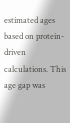estimated ages based on protein-driven calculations. This age gap was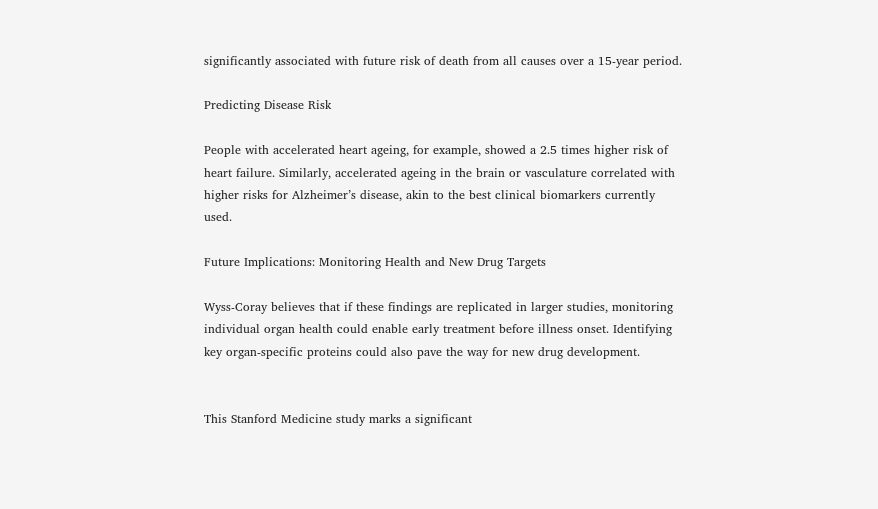significantly associated with future risk of death from all causes over a 15-year period.

Predicting Disease Risk

People with accelerated heart ageing, for example, showed a 2.5 times higher risk of heart failure. Similarly, accelerated ageing in the brain or vasculature correlated with higher risks for Alzheimer’s disease, akin to the best clinical biomarkers currently used.

Future Implications: Monitoring Health and New Drug Targets

Wyss-Coray believes that if these findings are replicated in larger studies, monitoring individual organ health could enable early treatment before illness onset. Identifying key organ-specific proteins could also pave the way for new drug development.


This Stanford Medicine study marks a significant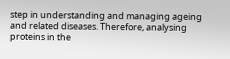step in understanding and managing ageing and related diseases. Therefore, analysing proteins in the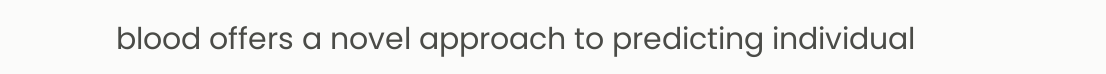blood offers a novel approach to predicting individual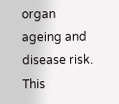organ ageing and disease risk. This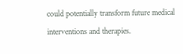could potentially transform future medical interventions and therapies.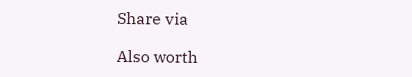Share via

Also worth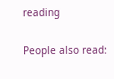reading

People also read: